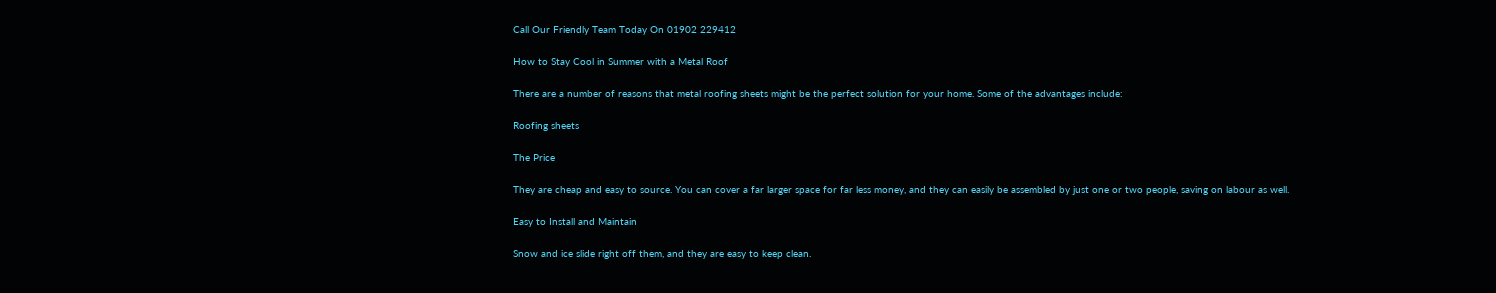Call Our Friendly Team Today On 01902 229412

How to Stay Cool in Summer with a Metal Roof

There are a number of reasons that metal roofing sheets might be the perfect solution for your home. Some of the advantages include:

Roofing sheets

The Price

They are cheap and easy to source. You can cover a far larger space for far less money, and they can easily be assembled by just one or two people, saving on labour as well.

Easy to Install and Maintain

Snow and ice slide right off them, and they are easy to keep clean.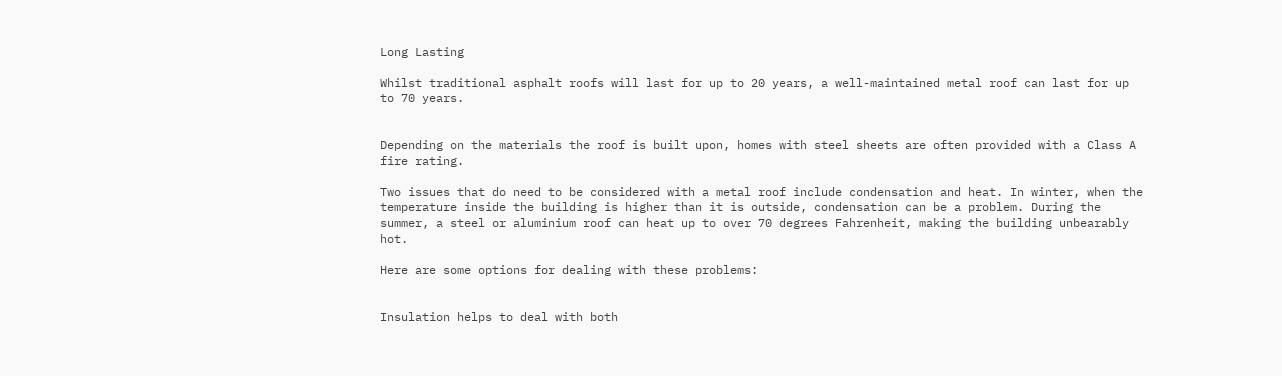Long Lasting

Whilst traditional asphalt roofs will last for up to 20 years, a well-maintained metal roof can last for up to 70 years.


Depending on the materials the roof is built upon, homes with steel sheets are often provided with a Class A fire rating.

Two issues that do need to be considered with a metal roof include condensation and heat. In winter, when the temperature inside the building is higher than it is outside, condensation can be a problem. During the summer, a steel or aluminium roof can heat up to over 70 degrees Fahrenheit, making the building unbearably hot.

Here are some options for dealing with these problems:


Insulation helps to deal with both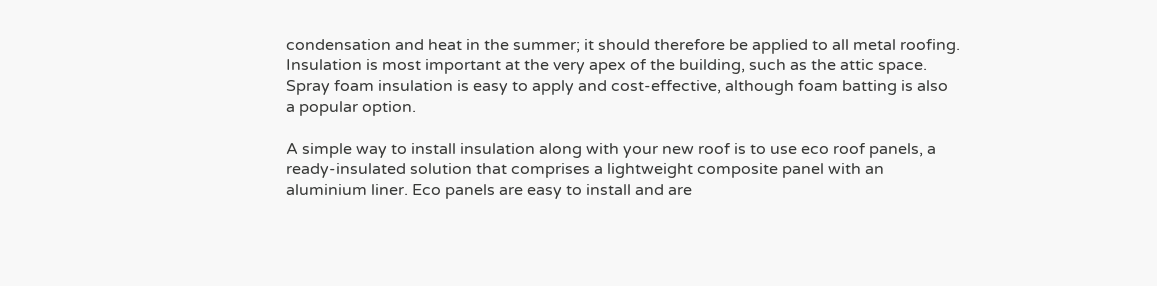condensation and heat in the summer; it should therefore be applied to all metal roofing. Insulation is most important at the very apex of the building, such as the attic space. Spray foam insulation is easy to apply and cost-effective, although foam batting is also a popular option.

A simple way to install insulation along with your new roof is to use eco roof panels, a ready-insulated solution that comprises a lightweight composite panel with an aluminium liner. Eco panels are easy to install and are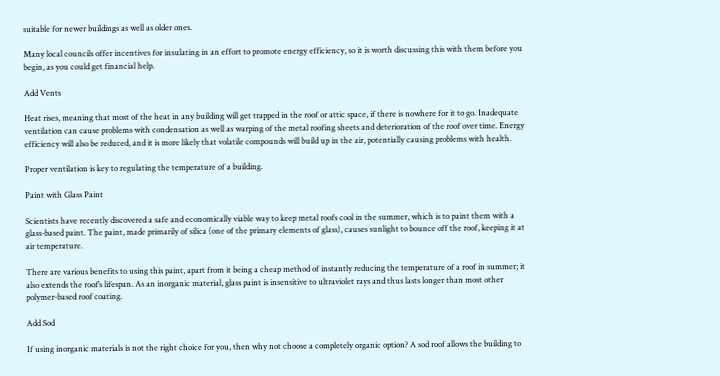suitable for newer buildings as well as older ones.

Many local councils offer incentives for insulating in an effort to promote energy efficiency, so it is worth discussing this with them before you begin, as you could get financial help.

Add Vents

Heat rises, meaning that most of the heat in any building will get trapped in the roof or attic space, if there is nowhere for it to go. Inadequate ventilation can cause problems with condensation as well as warping of the metal roofing sheets and deterioration of the roof over time. Energy efficiency will also be reduced, and it is more likely that volatile compounds will build up in the air, potentially causing problems with health.

Proper ventilation is key to regulating the temperature of a building.

Paint with Glass Paint

Scientists have recently discovered a safe and economically viable way to keep metal roofs cool in the summer, which is to paint them with a glass-based paint. The paint, made primarily of silica (one of the primary elements of glass), causes sunlight to bounce off the roof, keeping it at air temperature.

There are various benefits to using this paint, apart from it being a cheap method of instantly reducing the temperature of a roof in summer; it also extends the roof’s lifespan. As an inorganic material, glass paint is insensitive to ultraviolet rays and thus lasts longer than most other polymer-based roof coating.

Add Sod

If using inorganic materials is not the right choice for you, then why not choose a completely organic option? A sod roof allows the building to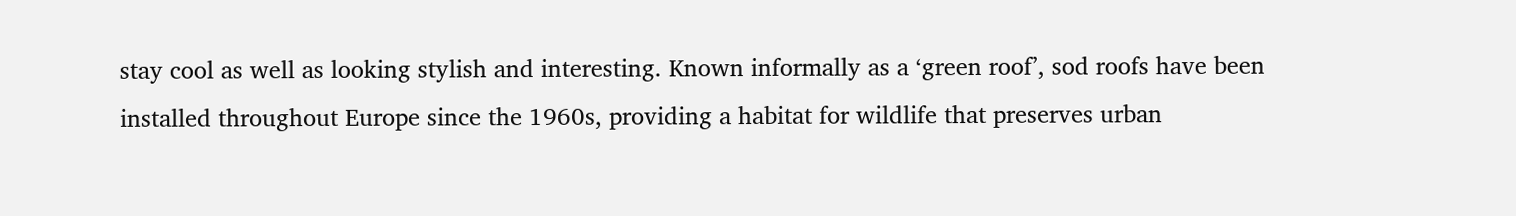stay cool as well as looking stylish and interesting. Known informally as a ‘green roof’, sod roofs have been installed throughout Europe since the 1960s, providing a habitat for wildlife that preserves urban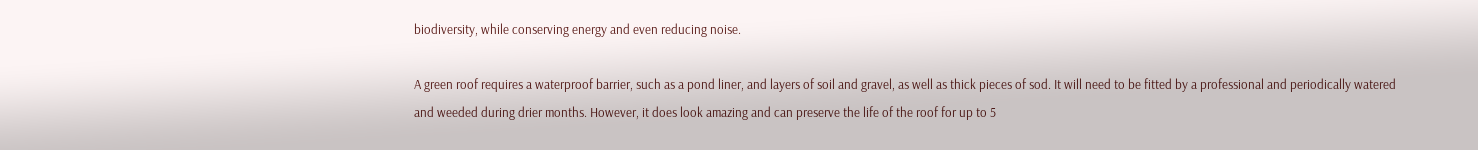biodiversity, while conserving energy and even reducing noise.

A green roof requires a waterproof barrier, such as a pond liner, and layers of soil and gravel, as well as thick pieces of sod. It will need to be fitted by a professional and periodically watered and weeded during drier months. However, it does look amazing and can preserve the life of the roof for up to 5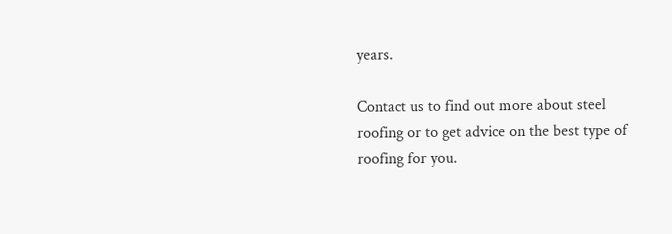years.

Contact us to find out more about steel roofing or to get advice on the best type of roofing for you.